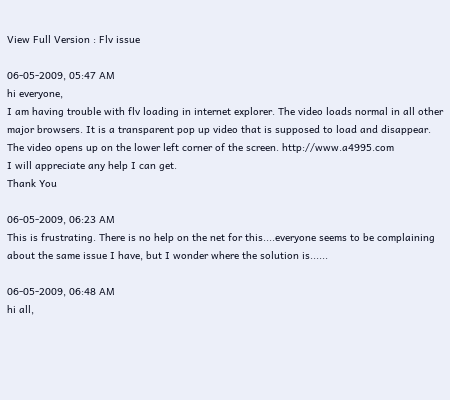View Full Version : Flv issue

06-05-2009, 05:47 AM
hi everyone,
I am having trouble with flv loading in internet explorer. The video loads normal in all other major browsers. It is a transparent pop up video that is supposed to load and disappear. The video opens up on the lower left corner of the screen. http://www.a4995.com
I will appreciate any help I can get.
Thank You

06-05-2009, 06:23 AM
This is frustrating. There is no help on the net for this....everyone seems to be complaining about the same issue I have, but I wonder where the solution is......

06-05-2009, 06:48 AM
hi all,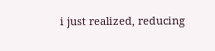i just realized, reducing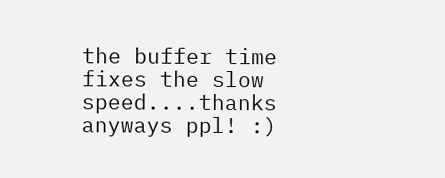the buffer time fixes the slow speed....thanks anyways ppl! :)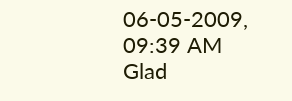06-05-2009, 09:39 AM
Glad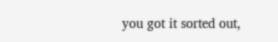you got it sorted out,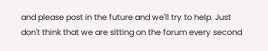and please post in the future and we'll try to help. Just don't think that we are sitting on the forum every second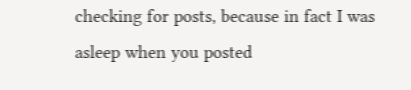checking for posts, because in fact I was asleep when you posted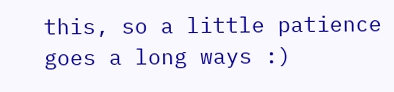this, so a little patience goes a long ways :)